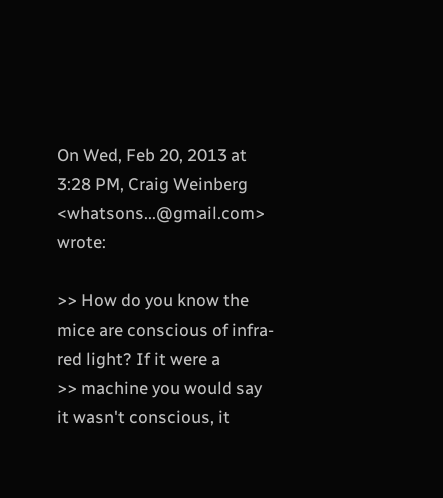On Wed, Feb 20, 2013 at 3:28 PM, Craig Weinberg <whatsons...@gmail.com> wrote:

>> How do you know the mice are conscious of infra-red light? If it were a
>> machine you would say it wasn't conscious, it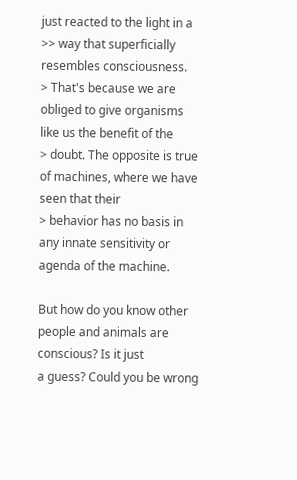just reacted to the light in a
>> way that superficially resembles consciousness.
> That's because we are obliged to give organisms like us the benefit of the
> doubt. The opposite is true of machines, where we have seen that their
> behavior has no basis in any innate sensitivity or agenda of the machine.

But how do you know other people and animals are conscious? Is it just
a guess? Could you be wrong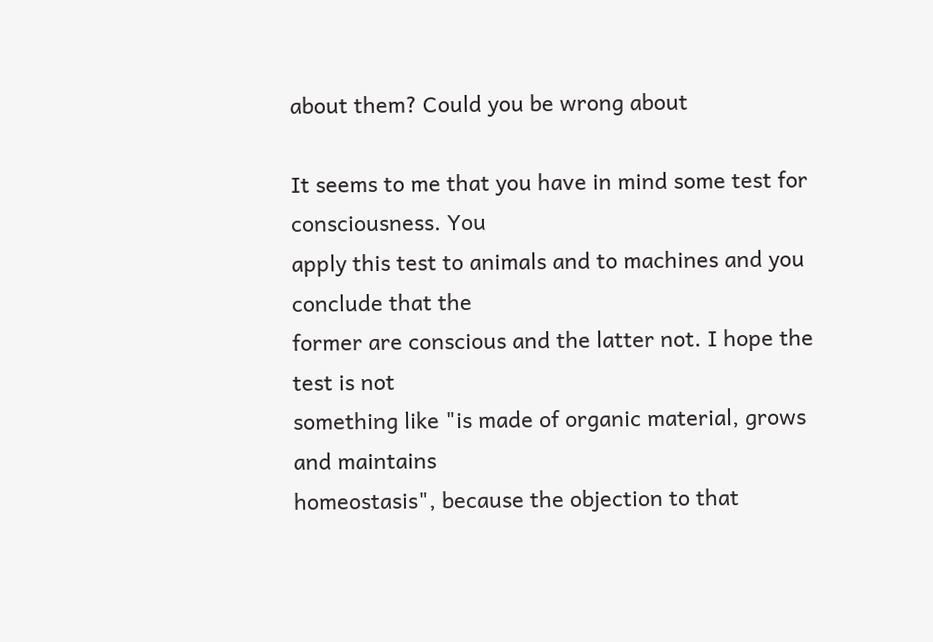about them? Could you be wrong about

It seems to me that you have in mind some test for consciousness. You
apply this test to animals and to machines and you conclude that the
former are conscious and the latter not. I hope the test is not
something like "is made of organic material, grows and maintains
homeostasis", because the objection to that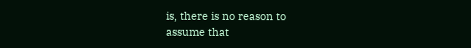is, there is no reason to
assume that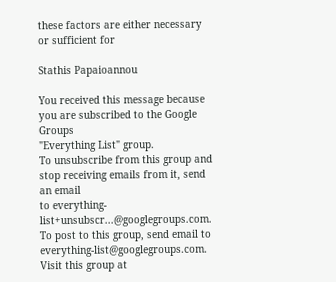these factors are either necessary or sufficient for

Stathis Papaioannou

You received this message because you are subscribed to the Google Groups
"Everything List" group.
To unsubscribe from this group and stop receiving emails from it, send an email
to everything-list+unsubscr...@googlegroups.com.
To post to this group, send email to everything-list@googlegroups.com.
Visit this group at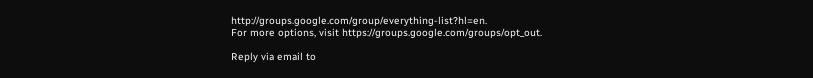http://groups.google.com/group/everything-list?hl=en.
For more options, visit https://groups.google.com/groups/opt_out.

Reply via email to